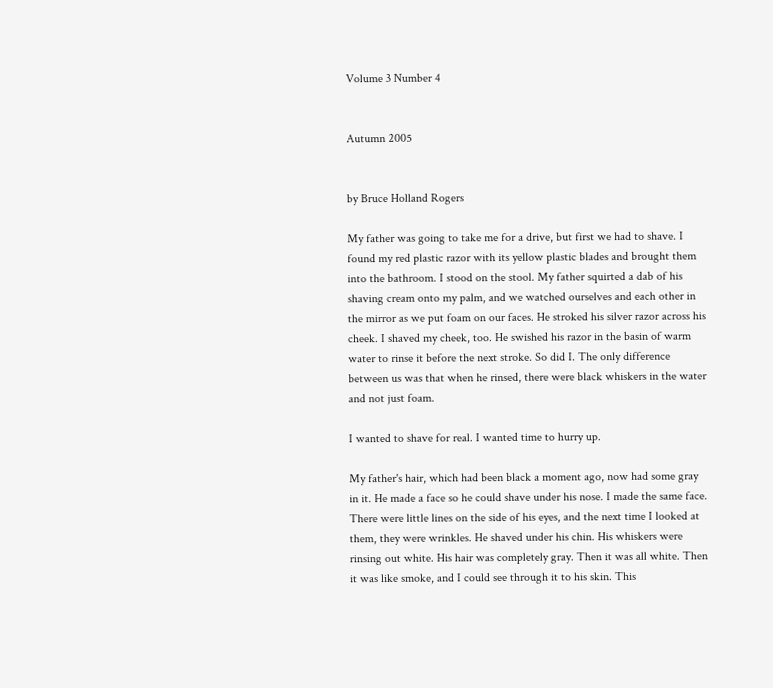Volume 3 Number 4


Autumn 2005


by Bruce Holland Rogers

My father was going to take me for a drive, but first we had to shave. I found my red plastic razor with its yellow plastic blades and brought them into the bathroom. I stood on the stool. My father squirted a dab of his shaving cream onto my palm, and we watched ourselves and each other in the mirror as we put foam on our faces. He stroked his silver razor across his cheek. I shaved my cheek, too. He swished his razor in the basin of warm water to rinse it before the next stroke. So did I. The only difference between us was that when he rinsed, there were black whiskers in the water and not just foam.

I wanted to shave for real. I wanted time to hurry up.

My father's hair, which had been black a moment ago, now had some gray in it. He made a face so he could shave under his nose. I made the same face. There were little lines on the side of his eyes, and the next time I looked at them, they were wrinkles. He shaved under his chin. His whiskers were rinsing out white. His hair was completely gray. Then it was all white. Then it was like smoke, and I could see through it to his skin. This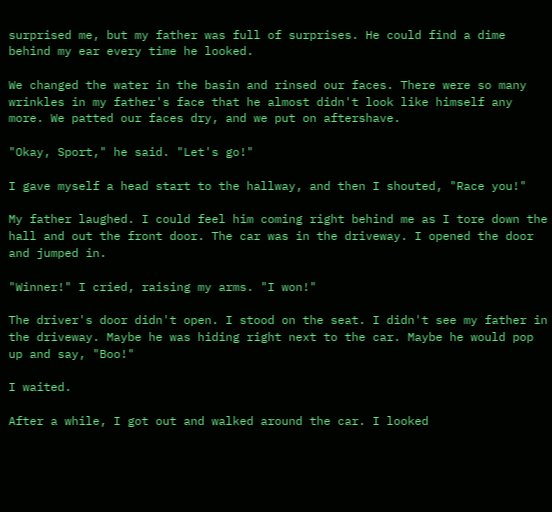surprised me, but my father was full of surprises. He could find a dime behind my ear every time he looked.

We changed the water in the basin and rinsed our faces. There were so many wrinkles in my father's face that he almost didn't look like himself any more. We patted our faces dry, and we put on aftershave.

"Okay, Sport," he said. "Let's go!"

I gave myself a head start to the hallway, and then I shouted, "Race you!"

My father laughed. I could feel him coming right behind me as I tore down the hall and out the front door. The car was in the driveway. I opened the door and jumped in.

"Winner!" I cried, raising my arms. "I won!"

The driver's door didn't open. I stood on the seat. I didn't see my father in the driveway. Maybe he was hiding right next to the car. Maybe he would pop up and say, "Boo!"

I waited.

After a while, I got out and walked around the car. I looked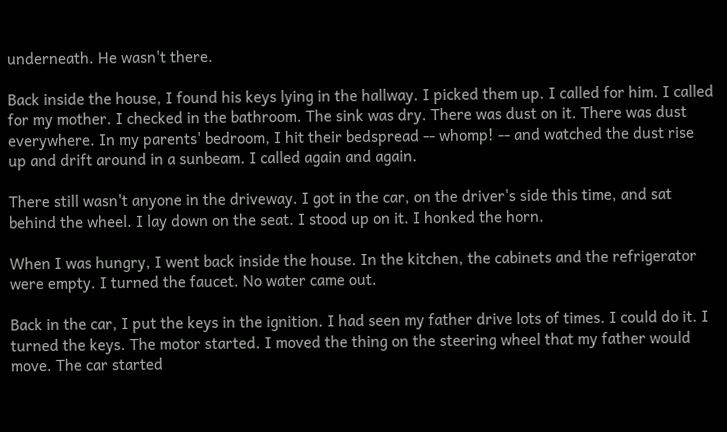underneath. He wasn't there.

Back inside the house, I found his keys lying in the hallway. I picked them up. I called for him. I called for my mother. I checked in the bathroom. The sink was dry. There was dust on it. There was dust everywhere. In my parents' bedroom, I hit their bedspread -- whomp! -- and watched the dust rise up and drift around in a sunbeam. I called again and again.

There still wasn't anyone in the driveway. I got in the car, on the driver's side this time, and sat behind the wheel. I lay down on the seat. I stood up on it. I honked the horn.

When I was hungry, I went back inside the house. In the kitchen, the cabinets and the refrigerator were empty. I turned the faucet. No water came out.

Back in the car, I put the keys in the ignition. I had seen my father drive lots of times. I could do it. I turned the keys. The motor started. I moved the thing on the steering wheel that my father would move. The car started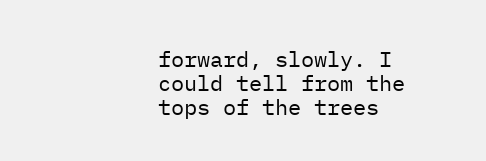forward, slowly. I could tell from the tops of the trees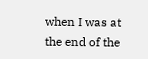when I was at the end of the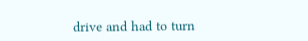drive and had to turn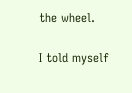the wheel.

I told myself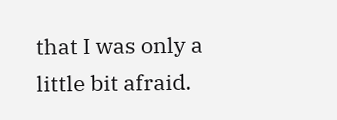that I was only a little bit afraid.